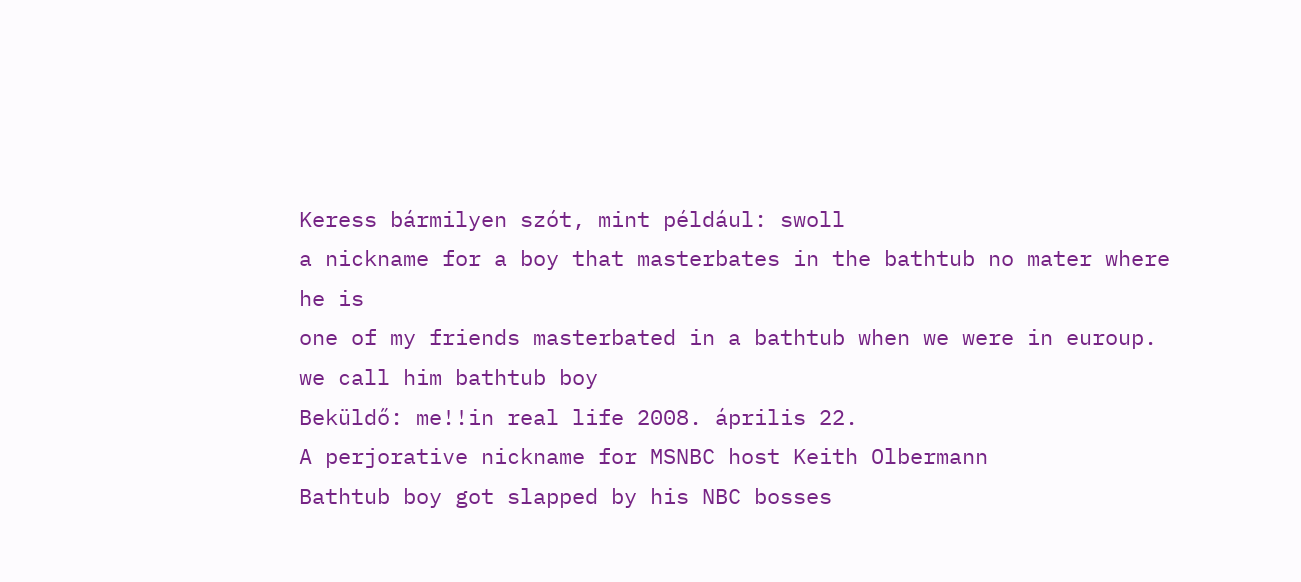Keress bármilyen szót, mint például: swoll
a nickname for a boy that masterbates in the bathtub no mater where he is
one of my friends masterbated in a bathtub when we were in euroup. we call him bathtub boy
Beküldő: me!!in real life 2008. április 22.
A perjorative nickname for MSNBC host Keith Olbermann
Bathtub boy got slapped by his NBC bosses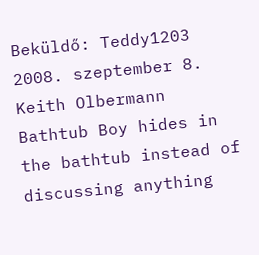Beküldő: Teddy1203 2008. szeptember 8.
Keith Olbermann
Bathtub Boy hides in the bathtub instead of discussing anything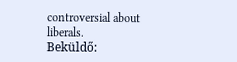controversial about liberals.
Beküldő: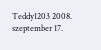Teddy1203 2008. szeptember 17.